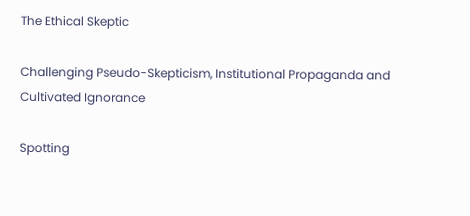The Ethical Skeptic

Challenging Pseudo-Skepticism, Institutional Propaganda and Cultivated Ignorance

Spotting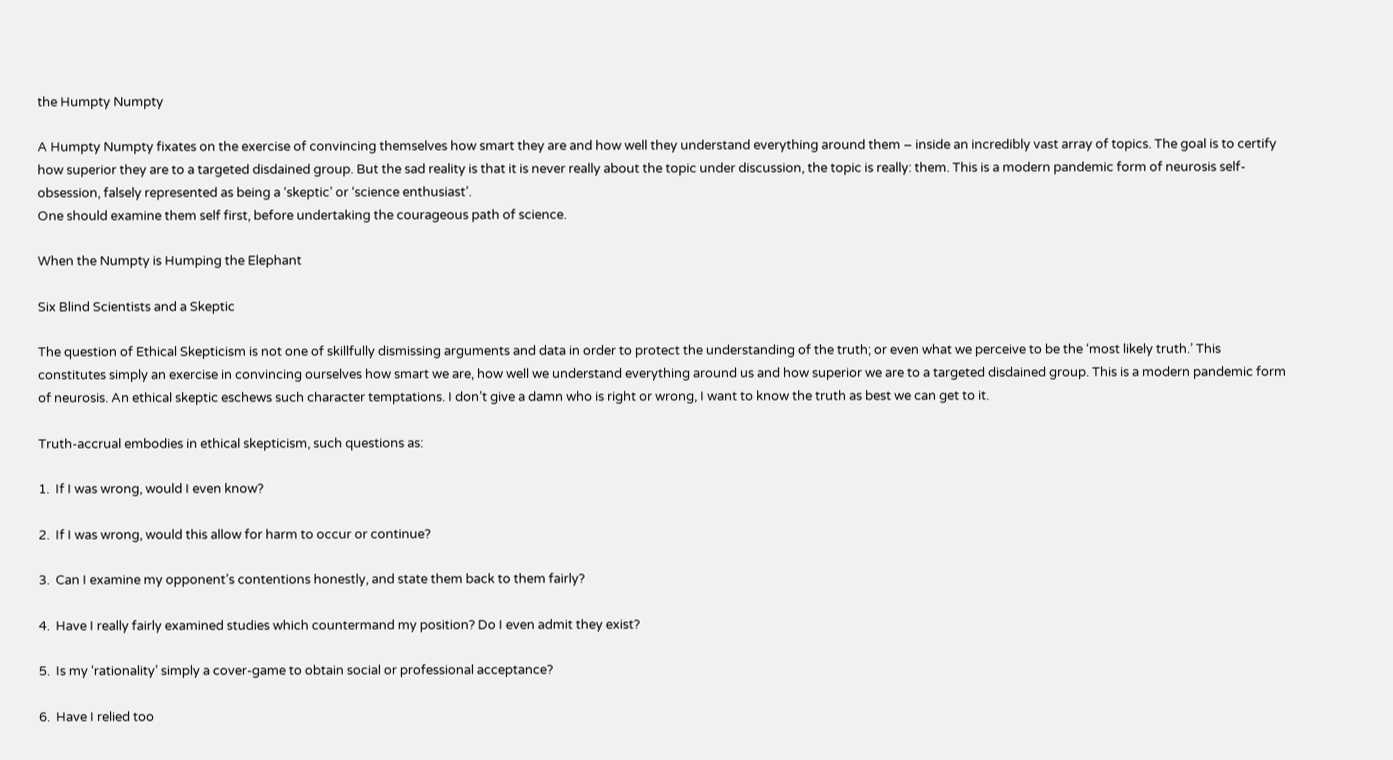the Humpty Numpty

A Humpty Numpty fixates on the exercise of convincing themselves how smart they are and how well they understand everything around them – inside an incredibly vast array of topics. The goal is to certify how superior they are to a targeted disdained group. But the sad reality is that it is never really about the topic under discussion, the topic is really: them. This is a modern pandemic form of neurosis self-obsession, falsely represented as being a ‘skeptic’ or ‘science enthusiast’.
One should examine them self first, before undertaking the courageous path of science.

When the Numpty is Humping the Elephant

Six Blind Scientists and a Skeptic

The question of Ethical Skepticism is not one of skillfully dismissing arguments and data in order to protect the understanding of the truth; or even what we perceive to be the ‘most likely truth.’ This constitutes simply an exercise in convincing ourselves how smart we are, how well we understand everything around us and how superior we are to a targeted disdained group. This is a modern pandemic form of neurosis. An ethical skeptic eschews such character temptations. I don’t give a damn who is right or wrong, I want to know the truth as best we can get to it.

Truth-accrual embodies in ethical skepticism, such questions as:

1.  If I was wrong, would I even know?

2.  If I was wrong, would this allow for harm to occur or continue?

3.  Can I examine my opponent’s contentions honestly, and state them back to them fairly?

4.  Have I really fairly examined studies which countermand my position? Do I even admit they exist?

5.  Is my ‘rationality’ simply a cover-game to obtain social or professional acceptance?

6.  Have I relied too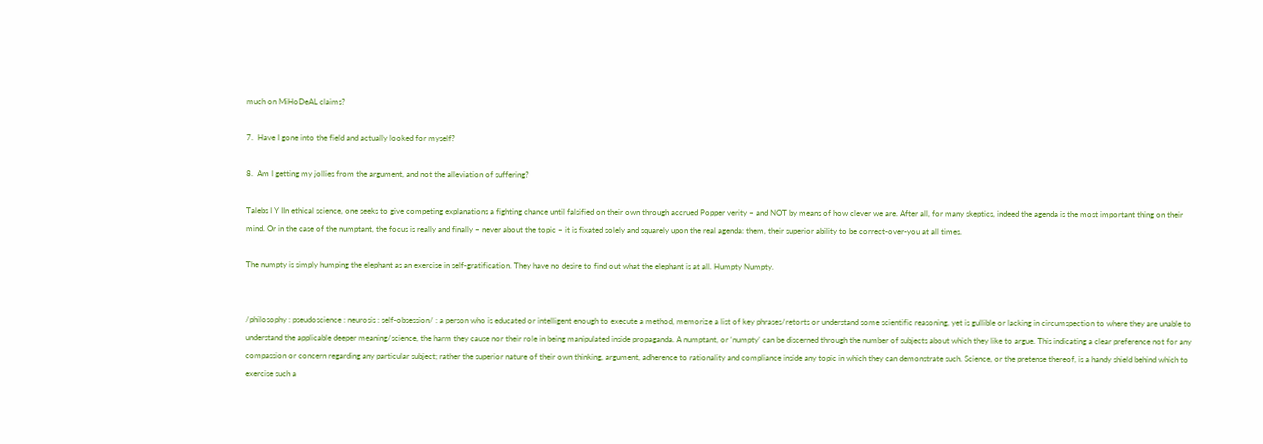much on MiHoDeAL claims?

7.  Have I gone into the field and actually looked for myself?

8.  Am I getting my jollies from the argument, and not the alleviation of suffering?

Talebs I Y IIn ethical science, one seeks to give competing explanations a fighting chance until falsified on their own through accrued Popper verity – and NOT by means of how clever we are. After all, for many skeptics, indeed the agenda is the most important thing on their mind. Or in the case of the numptant, the focus is really and finally – never about the topic – it is fixated solely and squarely upon the real agenda: them, their superior ability to be correct-over-you at all times.

The numpty is simply humping the elephant as an exercise in self-gratification. They have no desire to find out what the elephant is at all. Humpty Numpty.


/philosophy : pseudoscience : neurosis : self-obsession/ : a person who is educated or intelligent enough to execute a method, memorize a list of key phrases/retorts or understand some scientific reasoning, yet is gullible or lacking in circumspection to where they are unable to understand the applicable deeper meaning/science, the harm they cause nor their role in being manipulated inside propaganda. A numptant, or ‘numpty’ can be discerned through the number of subjects about which they like to argue. This indicating a clear preference not for any compassion or concern regarding any particular subject; rather the superior nature of their own thinking, argument, adherence to rationality and compliance inside any topic in which they can demonstrate such. Science, or the pretense thereof, is a handy shield behind which to exercise such a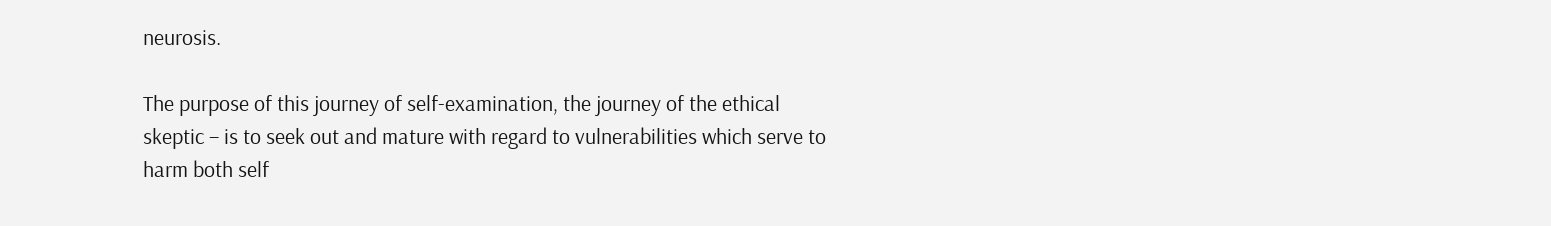neurosis.

The purpose of this journey of self-examination, the journey of the ethical skeptic – is to seek out and mature with regard to vulnerabilities which serve to harm both self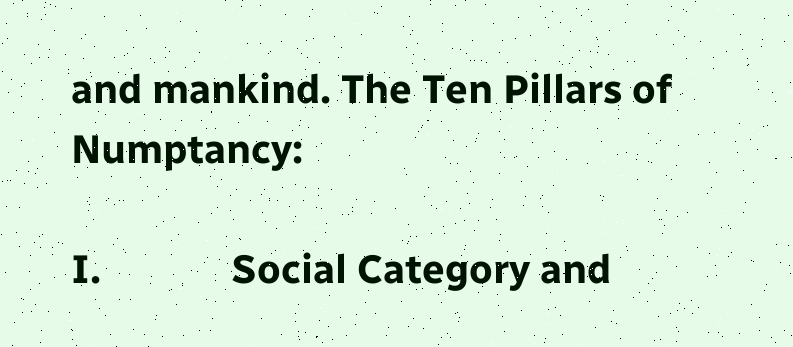and mankind. The Ten Pillars of Numptancy:

I.             Social Category and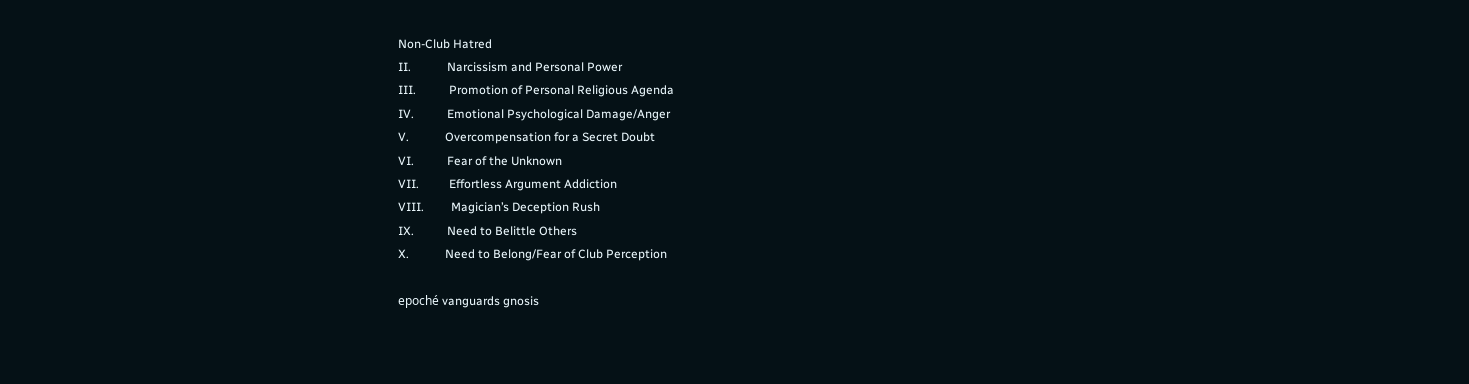Non-Club Hatred
II.            Narcissism and Personal Power
III.           Promotion of Personal Religious Agenda
IV.           Emotional Psychological Damage/Anger
V.            Overcompensation for a Secret Doubt
VI.           Fear of the Unknown
VII.          Effortless Argument Addiction
VIII.         Magician’s Deception Rush
IX.           Need to Belittle Others
X.            Need to Belong/Fear of Club Perception

epoché vanguards gnosis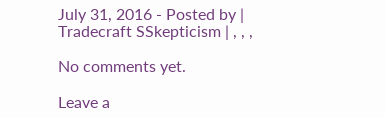July 31, 2016 - Posted by | Tradecraft SSkepticism | , , ,

No comments yet.

Leave a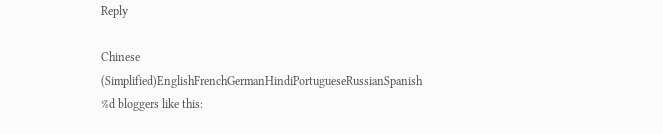Reply

Chinese (Simplified)EnglishFrenchGermanHindiPortugueseRussianSpanish
%d bloggers like this: